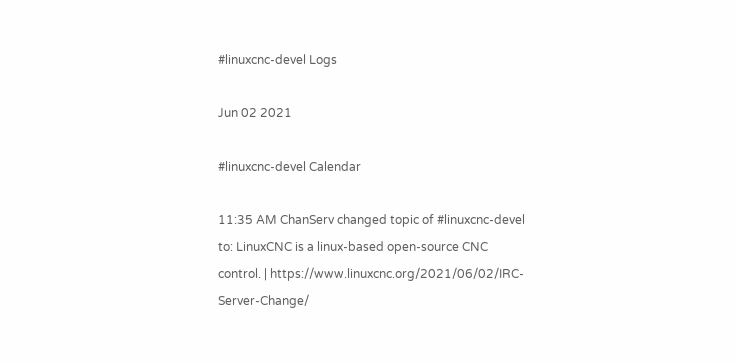#linuxcnc-devel Logs

Jun 02 2021

#linuxcnc-devel Calendar

11:35 AM ChanServ changed topic of #linuxcnc-devel to: LinuxCNC is a linux-based open-source CNC control. | https://www.linuxcnc.org/2021/06/02/IRC-Server-Change/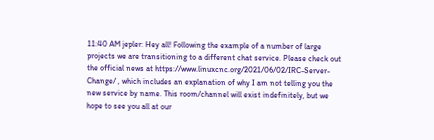11:40 AM jepler: Hey all! Following the example of a number of large projects we are transitioning to a different chat service. Please check out the official news at https://www.linuxcnc.org/2021/06/02/IRC-Server-Change/ , which includes an explanation of why I am not telling you the new service by name. This room/channel will exist indefinitely, but we hope to see you all at our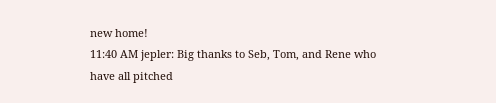new home!
11:40 AM jepler: Big thanks to Seb, Tom, and Rene who have all pitched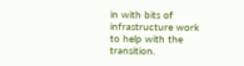in with bits of infrastructure work to help with the transition.